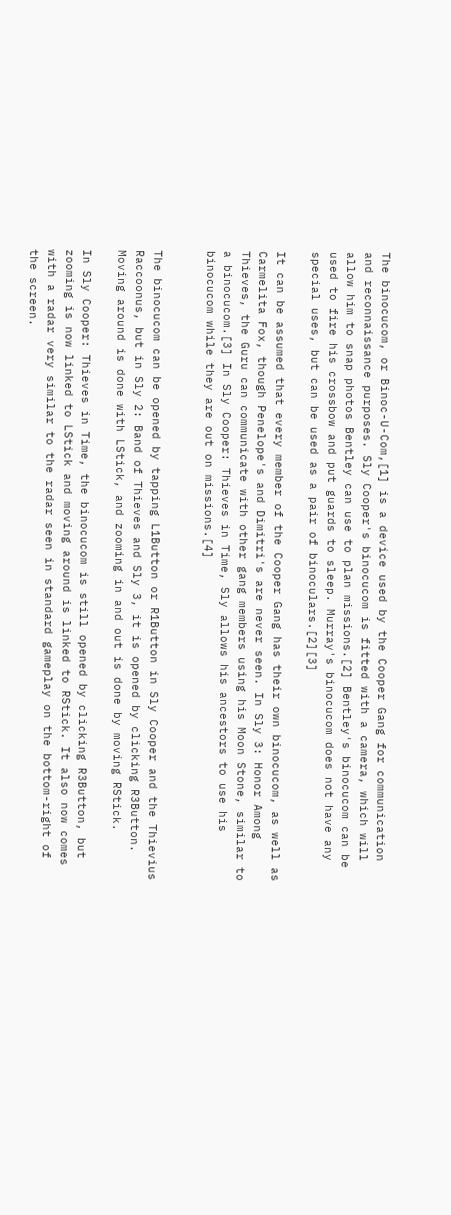The binocucom, or Binoc-U-Com,[1] is a device used by the Cooper Gang for communication and reconnaissance purposes. Sly Cooper's binocucom is fitted with a camera, which will allow him to snap photos Bentley can use to plan missions.[2] Bentley's binocucom can be used to fire his crossbow and put guards to sleep. Murray's binocucom does not have any special uses, but can be used as a pair of binoculars.[2][3]

It can be assumed that every member of the Cooper Gang has their own binocucom, as well as Carmelita Fox, though Penelope's and Dimitri's are never seen. In Sly 3: Honor Among Thieves, the Guru can communicate with other gang members using his Moon Stone, similar to a binocucom.[3] In Sly Cooper: Thieves in Time, Sly allows his ancestors to use his binocucom while they are out on missions.[4]


The binocucom can be opened by tapping L1Button or R1Button in Sly Cooper and the Thievius Raccoonus, but in Sly 2: Band of Thieves and Sly 3, it is opened by clicking R3Button. Moving around is done with LStick, and zooming in and out is done by moving RStick.

In Sly Cooper: Thieves in Time, the binocucom is still opened by clicking R3Button, but zooming is now linked to LStick and moving around is linked to RStick. It also now comes with a radar very similar to the radar seen in standard gameplay on the bottom-right of the screen.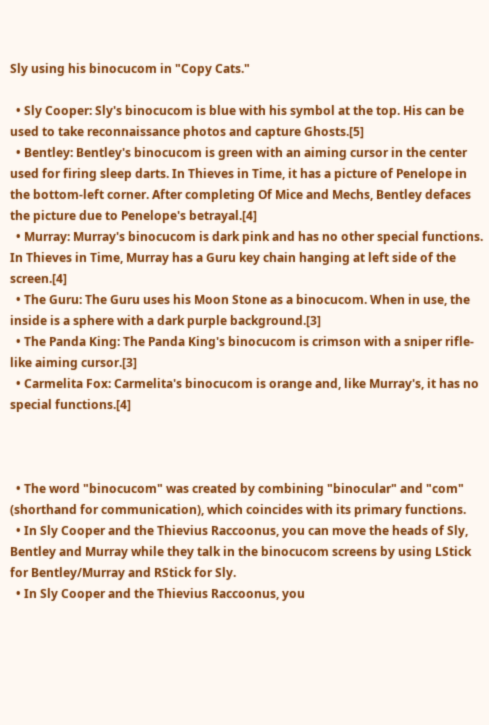Sly using his binocucom in "Copy Cats."

  • Sly Cooper: Sly's binocucom is blue with his symbol at the top. His can be used to take reconnaissance photos and capture Ghosts.[5]
  • Bentley: Bentley's binocucom is green with an aiming cursor in the center used for firing sleep darts. In Thieves in Time, it has a picture of Penelope in the bottom-left corner. After completing Of Mice and Mechs, Bentley defaces the picture due to Penelope's betrayal.[4]
  • Murray: Murray's binocucom is dark pink and has no other special functions. In Thieves in Time, Murray has a Guru key chain hanging at left side of the screen.[4]
  • The Guru: The Guru uses his Moon Stone as a binocucom. When in use, the inside is a sphere with a dark purple background.[3]
  • The Panda King: The Panda King's binocucom is crimson with a sniper rifle-like aiming cursor.[3]
  • Carmelita Fox: Carmelita's binocucom is orange and, like Murray's, it has no special functions.[4]



  • The word "binocucom" was created by combining "binocular" and "com" (shorthand for communication), which coincides with its primary functions.
  • In Sly Cooper and the Thievius Raccoonus, you can move the heads of Sly, Bentley and Murray while they talk in the binocucom screens by using LStick for Bentley/Murray and RStick for Sly.
  • In Sly Cooper and the Thievius Raccoonus, you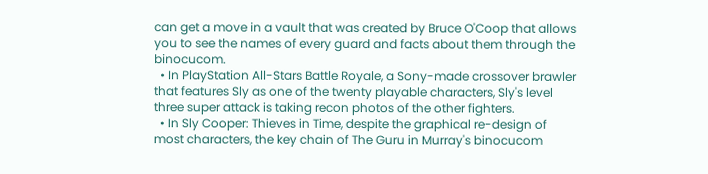can get a move in a vault that was created by Bruce O'Coop that allows you to see the names of every guard and facts about them through the binocucom.
  • In PlayStation All-Stars Battle Royale, a Sony-made crossover brawler that features Sly as one of the twenty playable characters, Sly's level three super attack is taking recon photos of the other fighters.
  • In Sly Cooper: Thieves in Time, despite the graphical re-design of most characters, the key chain of The Guru in Murray's binocucom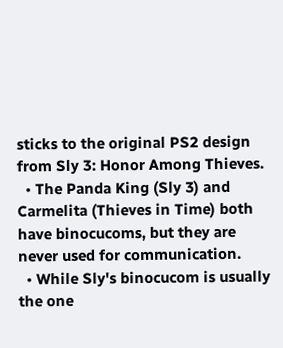sticks to the original PS2 design from Sly 3: Honor Among Thieves.
  • The Panda King (Sly 3) and Carmelita (Thieves in Time) both have binocucoms, but they are never used for communication.
  • While Sly's binocucom is usually the one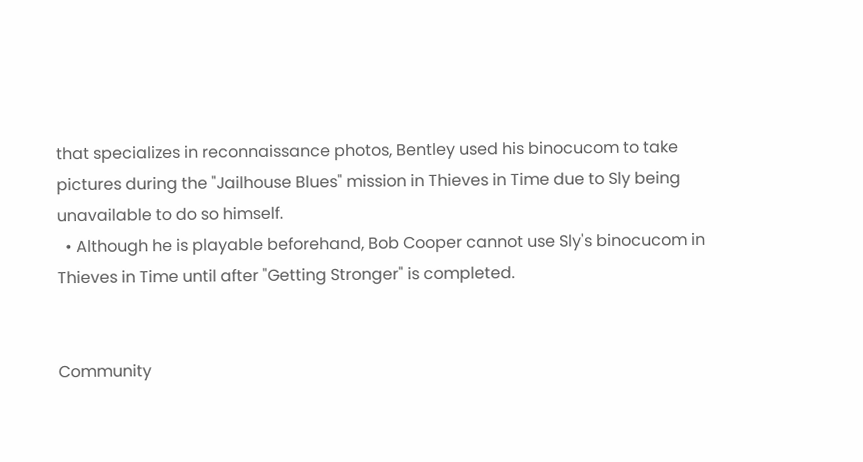that specializes in reconnaissance photos, Bentley used his binocucom to take pictures during the "Jailhouse Blues" mission in Thieves in Time due to Sly being unavailable to do so himself.
  • Although he is playable beforehand, Bob Cooper cannot use Sly's binocucom in Thieves in Time until after "Getting Stronger" is completed.


Community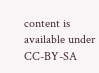content is available under CC-BY-SA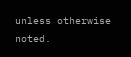unless otherwise noted.